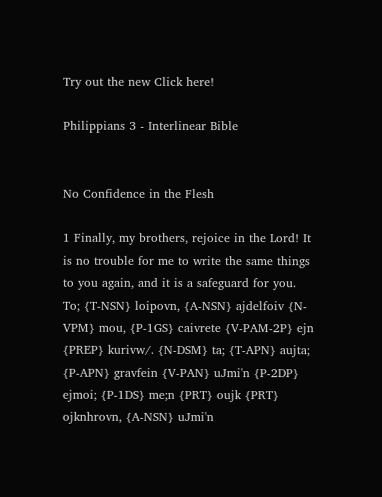Try out the new Click here!

Philippians 3 - Interlinear Bible


No Confidence in the Flesh

1 Finally, my brothers, rejoice in the Lord! It is no trouble for me to write the same things to you again, and it is a safeguard for you.
To; {T-NSN} loipovn, {A-NSN} ajdelfoiv {N-VPM} mou, {P-1GS} caivrete {V-PAM-2P} ejn {PREP} kurivw/. {N-DSM} ta; {T-APN} aujta; {P-APN} gravfein {V-PAN} uJmi'n {P-2DP} ejmoi; {P-1DS} me;n {PRT} oujk {PRT} ojknhrovn, {A-NSN} uJmi'n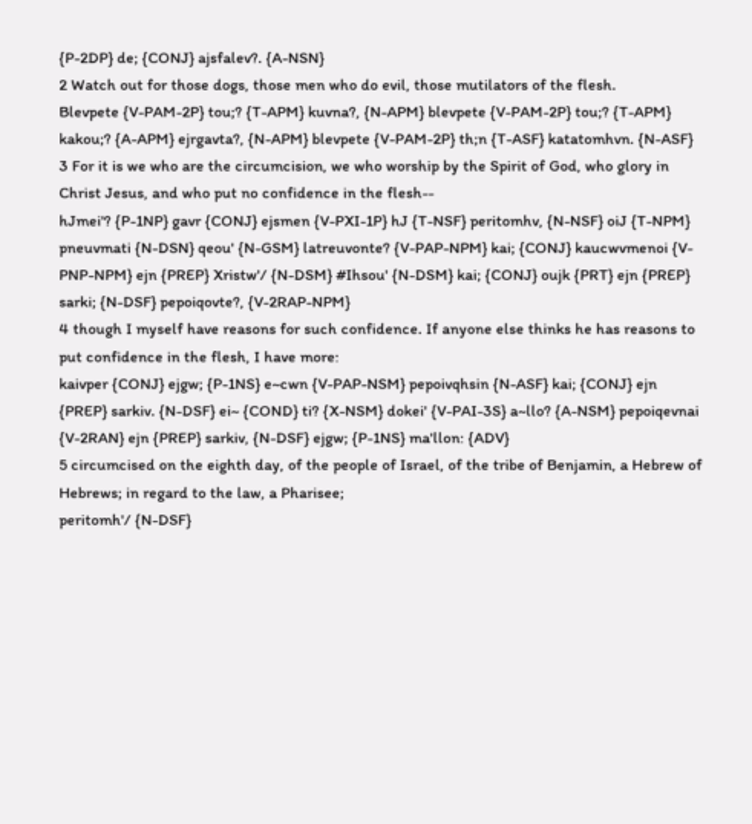{P-2DP} de; {CONJ} ajsfalev?. {A-NSN}
2 Watch out for those dogs, those men who do evil, those mutilators of the flesh.
Blevpete {V-PAM-2P} tou;? {T-APM} kuvna?, {N-APM} blevpete {V-PAM-2P} tou;? {T-APM} kakou;? {A-APM} ejrgavta?, {N-APM} blevpete {V-PAM-2P} th;n {T-ASF} katatomhvn. {N-ASF}
3 For it is we who are the circumcision, we who worship by the Spirit of God, who glory in Christ Jesus, and who put no confidence in the flesh--
hJmei'? {P-1NP} gavr {CONJ} ejsmen {V-PXI-1P} hJ {T-NSF} peritomhv, {N-NSF} oiJ {T-NPM} pneuvmati {N-DSN} qeou' {N-GSM} latreuvonte? {V-PAP-NPM} kai; {CONJ} kaucwvmenoi {V-PNP-NPM} ejn {PREP} Xristw'/ {N-DSM} #Ihsou' {N-DSM} kai; {CONJ} oujk {PRT} ejn {PREP} sarki; {N-DSF} pepoiqovte?, {V-2RAP-NPM}
4 though I myself have reasons for such confidence. If anyone else thinks he has reasons to put confidence in the flesh, I have more:
kaivper {CONJ} ejgw; {P-1NS} e~cwn {V-PAP-NSM} pepoivqhsin {N-ASF} kai; {CONJ} ejn {PREP} sarkiv. {N-DSF} ei~ {COND} ti? {X-NSM} dokei' {V-PAI-3S} a~llo? {A-NSM} pepoiqevnai {V-2RAN} ejn {PREP} sarkiv, {N-DSF} ejgw; {P-1NS} ma'llon: {ADV}
5 circumcised on the eighth day, of the people of Israel, of the tribe of Benjamin, a Hebrew of Hebrews; in regard to the law, a Pharisee;
peritomh'/ {N-DSF}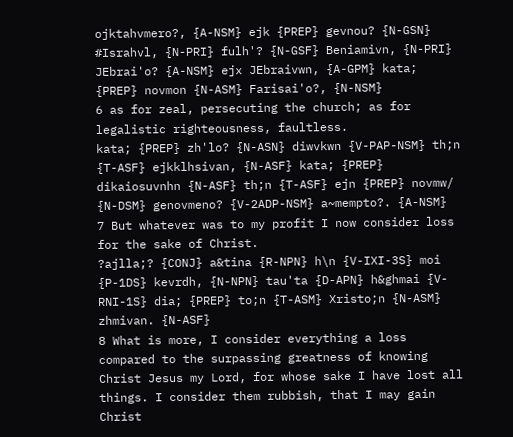ojktahvmero?, {A-NSM} ejk {PREP} gevnou? {N-GSN} #Israhvl, {N-PRI} fulh'? {N-GSF} Beniamivn, {N-PRI} JEbrai'o? {A-NSM} ejx JEbraivwn, {A-GPM} kata; {PREP} novmon {N-ASM} Farisai'o?, {N-NSM}
6 as for zeal, persecuting the church; as for legalistic righteousness, faultless.
kata; {PREP} zh'lo? {N-ASN} diwvkwn {V-PAP-NSM} th;n {T-ASF} ejkklhsivan, {N-ASF} kata; {PREP} dikaiosuvnhn {N-ASF} th;n {T-ASF} ejn {PREP} novmw/ {N-DSM} genovmeno? {V-2ADP-NSM} a~mempto?. {A-NSM}
7 But whatever was to my profit I now consider loss for the sake of Christ.
?ajlla;? {CONJ} a&tina {R-NPN} h\n {V-IXI-3S} moi {P-1DS} kevrdh, {N-NPN} tau'ta {D-APN} h&ghmai {V-RNI-1S} dia; {PREP} to;n {T-ASM} Xristo;n {N-ASM} zhmivan. {N-ASF}
8 What is more, I consider everything a loss compared to the surpassing greatness of knowing Christ Jesus my Lord, for whose sake I have lost all things. I consider them rubbish, that I may gain Christ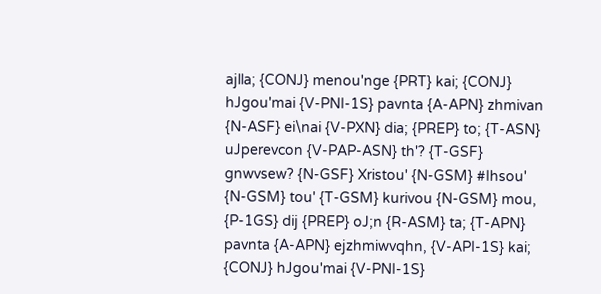ajlla; {CONJ} menou'nge {PRT} kai; {CONJ} hJgou'mai {V-PNI-1S} pavnta {A-APN} zhmivan {N-ASF} ei\nai {V-PXN} dia; {PREP} to; {T-ASN} uJperevcon {V-PAP-ASN} th'? {T-GSF} gnwvsew? {N-GSF} Xristou' {N-GSM} #Ihsou' {N-GSM} tou' {T-GSM} kurivou {N-GSM} mou, {P-1GS} dij {PREP} oJ;n {R-ASM} ta; {T-APN} pavnta {A-APN} ejzhmiwvqhn, {V-API-1S} kai; {CONJ} hJgou'mai {V-PNI-1S}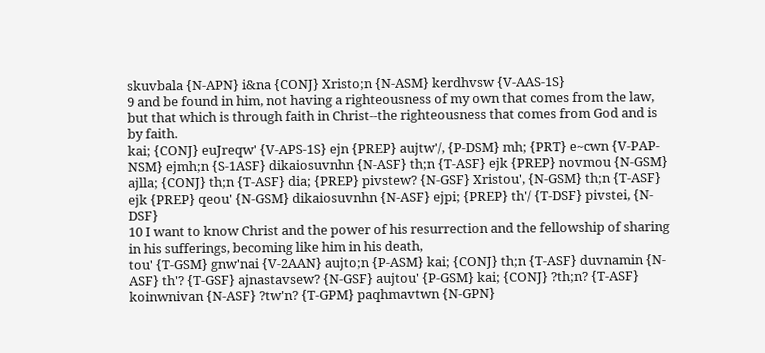skuvbala {N-APN} i&na {CONJ} Xristo;n {N-ASM} kerdhvsw {V-AAS-1S}
9 and be found in him, not having a righteousness of my own that comes from the law, but that which is through faith in Christ--the righteousness that comes from God and is by faith.
kai; {CONJ} euJreqw' {V-APS-1S} ejn {PREP} aujtw'/, {P-DSM} mh; {PRT} e~cwn {V-PAP-NSM} ejmh;n {S-1ASF} dikaiosuvnhn {N-ASF} th;n {T-ASF} ejk {PREP} novmou {N-GSM} ajlla; {CONJ} th;n {T-ASF} dia; {PREP} pivstew? {N-GSF} Xristou', {N-GSM} th;n {T-ASF} ejk {PREP} qeou' {N-GSM} dikaiosuvnhn {N-ASF} ejpi; {PREP} th'/ {T-DSF} pivstei, {N-DSF}
10 I want to know Christ and the power of his resurrection and the fellowship of sharing in his sufferings, becoming like him in his death,
tou' {T-GSM} gnw'nai {V-2AAN} aujto;n {P-ASM} kai; {CONJ} th;n {T-ASF} duvnamin {N-ASF} th'? {T-GSF} ajnastavsew? {N-GSF} aujtou' {P-GSM} kai; {CONJ} ?th;n? {T-ASF} koinwnivan {N-ASF} ?tw'n? {T-GPM} paqhmavtwn {N-GPN}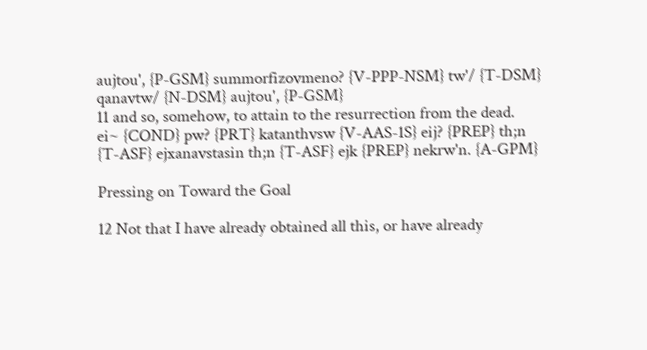aujtou', {P-GSM} summorfizovmeno? {V-PPP-NSM} tw'/ {T-DSM} qanavtw/ {N-DSM} aujtou', {P-GSM}
11 and so, somehow, to attain to the resurrection from the dead.
ei~ {COND} pw? {PRT} katanthvsw {V-AAS-1S} eij? {PREP} th;n {T-ASF} ejxanavstasin th;n {T-ASF} ejk {PREP} nekrw'n. {A-GPM}

Pressing on Toward the Goal

12 Not that I have already obtained all this, or have already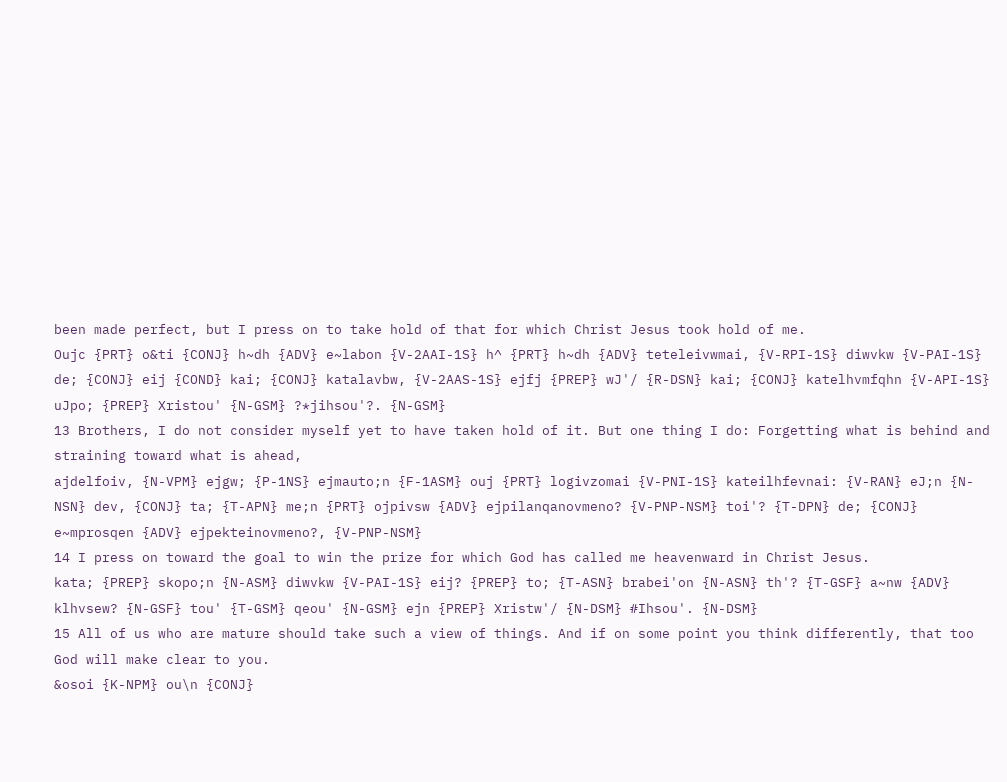been made perfect, but I press on to take hold of that for which Christ Jesus took hold of me.
Oujc {PRT} o&ti {CONJ} h~dh {ADV} e~labon {V-2AAI-1S} h^ {PRT} h~dh {ADV} teteleivwmai, {V-RPI-1S} diwvkw {V-PAI-1S} de; {CONJ} eij {COND} kai; {CONJ} katalavbw, {V-2AAS-1S} ejfj {PREP} wJ'/ {R-DSN} kai; {CONJ} katelhvmfqhn {V-API-1S} uJpo; {PREP} Xristou' {N-GSM} ?*jihsou'?. {N-GSM}
13 Brothers, I do not consider myself yet to have taken hold of it. But one thing I do: Forgetting what is behind and straining toward what is ahead,
ajdelfoiv, {N-VPM} ejgw; {P-1NS} ejmauto;n {F-1ASM} ouj {PRT} logivzomai {V-PNI-1S} kateilhfevnai: {V-RAN} eJ;n {N-NSN} dev, {CONJ} ta; {T-APN} me;n {PRT} ojpivsw {ADV} ejpilanqanovmeno? {V-PNP-NSM} toi'? {T-DPN} de; {CONJ} e~mprosqen {ADV} ejpekteinovmeno?, {V-PNP-NSM}
14 I press on toward the goal to win the prize for which God has called me heavenward in Christ Jesus.
kata; {PREP} skopo;n {N-ASM} diwvkw {V-PAI-1S} eij? {PREP} to; {T-ASN} brabei'on {N-ASN} th'? {T-GSF} a~nw {ADV} klhvsew? {N-GSF} tou' {T-GSM} qeou' {N-GSM} ejn {PREP} Xristw'/ {N-DSM} #Ihsou'. {N-DSM}
15 All of us who are mature should take such a view of things. And if on some point you think differently, that too God will make clear to you.
&osoi {K-NPM} ou\n {CONJ}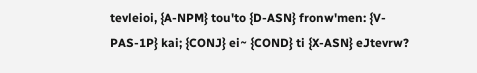tevleioi, {A-NPM} tou'to {D-ASN} fronw'men: {V-PAS-1P} kai; {CONJ} ei~ {COND} ti {X-ASN} eJtevrw?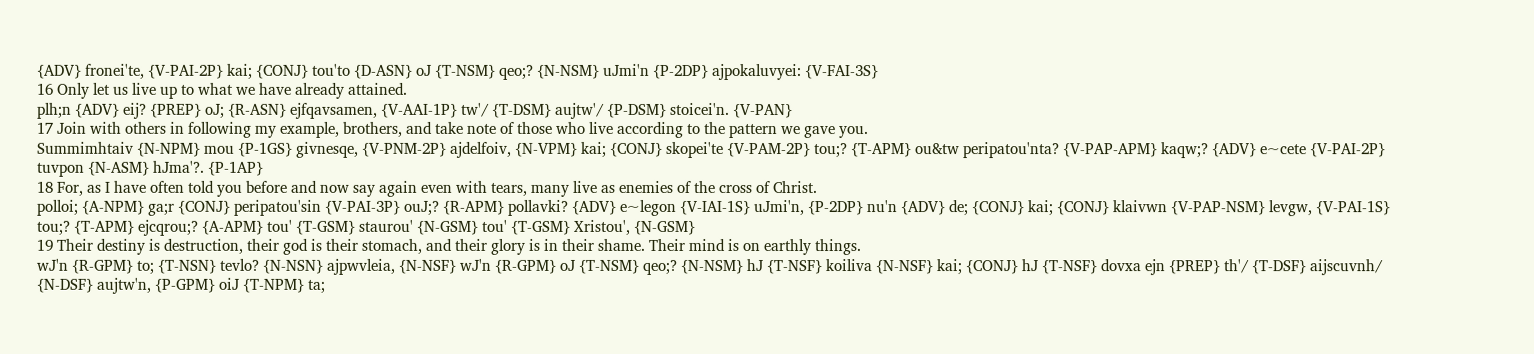{ADV} fronei'te, {V-PAI-2P} kai; {CONJ} tou'to {D-ASN} oJ {T-NSM} qeo;? {N-NSM} uJmi'n {P-2DP} ajpokaluvyei: {V-FAI-3S}
16 Only let us live up to what we have already attained.
plh;n {ADV} eij? {PREP} oJ; {R-ASN} ejfqavsamen, {V-AAI-1P} tw'/ {T-DSM} aujtw'/ {P-DSM} stoicei'n. {V-PAN}
17 Join with others in following my example, brothers, and take note of those who live according to the pattern we gave you.
Summimhtaiv {N-NPM} mou {P-1GS} givnesqe, {V-PNM-2P} ajdelfoiv, {N-VPM} kai; {CONJ} skopei'te {V-PAM-2P} tou;? {T-APM} ou&tw peripatou'nta? {V-PAP-APM} kaqw;? {ADV} e~cete {V-PAI-2P} tuvpon {N-ASM} hJma'?. {P-1AP}
18 For, as I have often told you before and now say again even with tears, many live as enemies of the cross of Christ.
polloi; {A-NPM} ga;r {CONJ} peripatou'sin {V-PAI-3P} ouJ;? {R-APM} pollavki? {ADV} e~legon {V-IAI-1S} uJmi'n, {P-2DP} nu'n {ADV} de; {CONJ} kai; {CONJ} klaivwn {V-PAP-NSM} levgw, {V-PAI-1S} tou;? {T-APM} ejcqrou;? {A-APM} tou' {T-GSM} staurou' {N-GSM} tou' {T-GSM} Xristou', {N-GSM}
19 Their destiny is destruction, their god is their stomach, and their glory is in their shame. Their mind is on earthly things.
wJ'n {R-GPM} to; {T-NSN} tevlo? {N-NSN} ajpwvleia, {N-NSF} wJ'n {R-GPM} oJ {T-NSM} qeo;? {N-NSM} hJ {T-NSF} koiliva {N-NSF} kai; {CONJ} hJ {T-NSF} dovxa ejn {PREP} th'/ {T-DSF} aijscuvnh/ {N-DSF} aujtw'n, {P-GPM} oiJ {T-NPM} ta;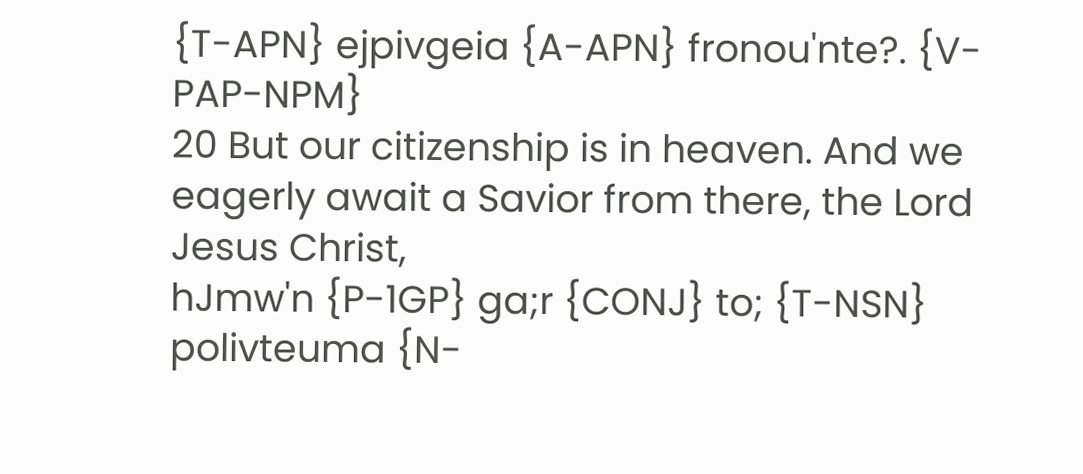{T-APN} ejpivgeia {A-APN} fronou'nte?. {V-PAP-NPM}
20 But our citizenship is in heaven. And we eagerly await a Savior from there, the Lord Jesus Christ,
hJmw'n {P-1GP} ga;r {CONJ} to; {T-NSN} polivteuma {N-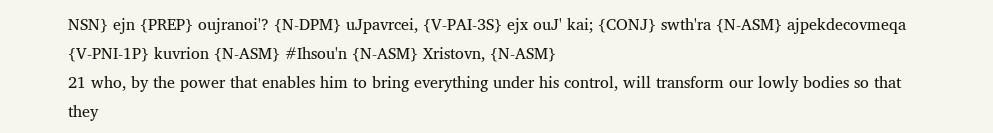NSN} ejn {PREP} oujranoi'? {N-DPM} uJpavrcei, {V-PAI-3S} ejx ouJ' kai; {CONJ} swth'ra {N-ASM} ajpekdecovmeqa {V-PNI-1P} kuvrion {N-ASM} #Ihsou'n {N-ASM} Xristovn, {N-ASM}
21 who, by the power that enables him to bring everything under his control, will transform our lowly bodies so that they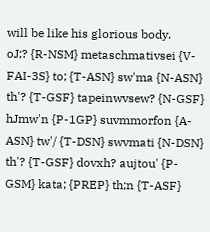will be like his glorious body.
oJ;? {R-NSM} metaschmativsei {V-FAI-3S} to; {T-ASN} sw'ma {N-ASN} th'? {T-GSF} tapeinwvsew? {N-GSF} hJmw'n {P-1GP} suvmmorfon {A-ASN} tw'/ {T-DSN} swvmati {N-DSN} th'? {T-GSF} dovxh? aujtou' {P-GSM} kata; {PREP} th;n {T-ASF}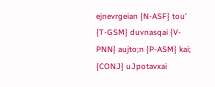ejnevrgeian {N-ASF} tou' {T-GSM} duvnasqai {V-PNN} aujto;n {P-ASM} kai; {CONJ} uJpotavxai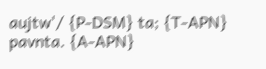aujtw'/ {P-DSM} ta; {T-APN} pavnta. {A-APN}